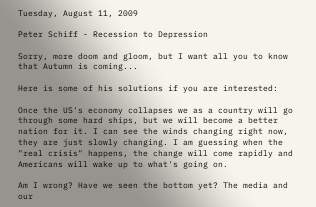Tuesday, August 11, 2009

Peter Schiff - Recession to Depression

Sorry, more doom and gloom, but I want all you to know that Autumn is coming...

Here is some of his solutions if you are interested:

Once the US's economy collapses we as a country will go through some hard ships, but we will become a better nation for it. I can see the winds changing right now, they are just slowly changing. I am guessing when the "real crisis" happens, the change will come rapidly and Americans will wake up to what's going on.

Am I wrong? Have we seen the bottom yet? The media and our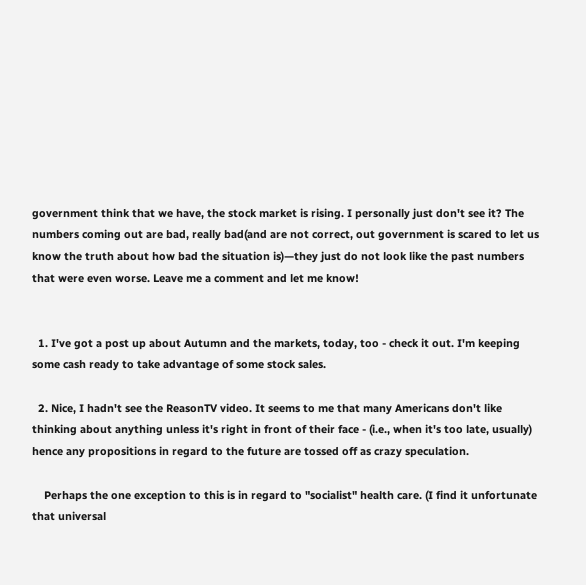government think that we have, the stock market is rising. I personally just don't see it? The numbers coming out are bad, really bad(and are not correct, out government is scared to let us know the truth about how bad the situation is)—they just do not look like the past numbers that were even worse. Leave me a comment and let me know!


  1. I've got a post up about Autumn and the markets, today, too - check it out. I'm keeping some cash ready to take advantage of some stock sales.

  2. Nice, I hadn't see the ReasonTV video. It seems to me that many Americans don't like thinking about anything unless it's right in front of their face - (i.e., when it's too late, usually) hence any propositions in regard to the future are tossed off as crazy speculation.

    Perhaps the one exception to this is in regard to "socialist" health care. (I find it unfortunate that universal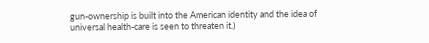gun-ownership is built into the American identity and the idea of universal health-care is seen to threaten it.)